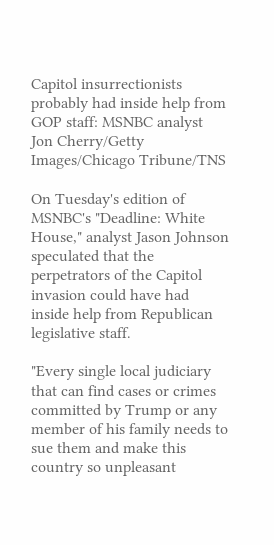Capitol insurrectionists probably had inside help from GOP staff: MSNBC analyst
Jon Cherry/Getty Images/Chicago Tribune/TNS

On Tuesday's edition of MSNBC's "Deadline: White House," analyst Jason Johnson speculated that the perpetrators of the Capitol invasion could have had inside help from Republican legislative staff.

"Every single local judiciary that can find cases or crimes committed by Trump or any member of his family needs to sue them and make this country so unpleasant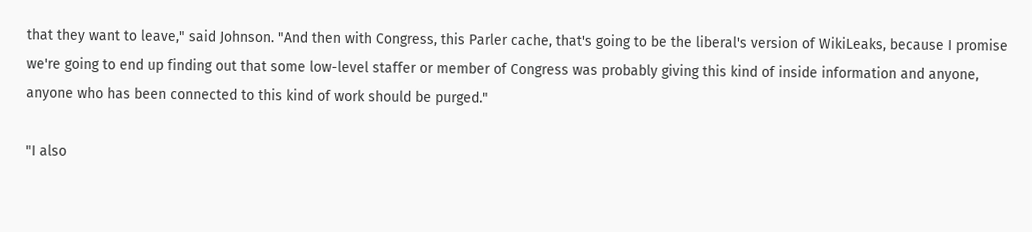that they want to leave," said Johnson. "And then with Congress, this Parler cache, that's going to be the liberal's version of WikiLeaks, because I promise we're going to end up finding out that some low-level staffer or member of Congress was probably giving this kind of inside information and anyone, anyone who has been connected to this kind of work should be purged."

"I also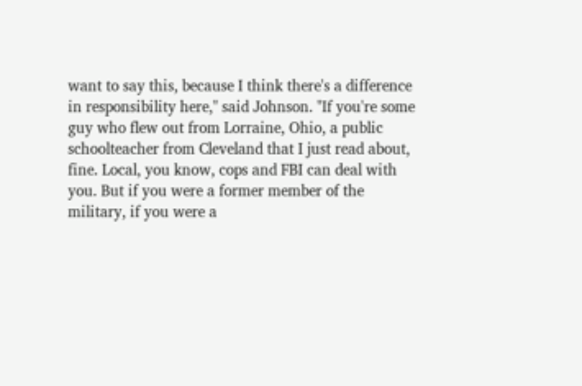want to say this, because I think there's a difference in responsibility here," said Johnson. "If you're some guy who flew out from Lorraine, Ohio, a public schoolteacher from Cleveland that I just read about, fine. Local, you know, cops and FBI can deal with you. But if you were a former member of the military, if you were a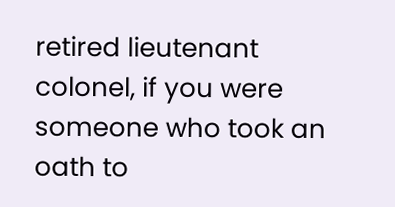retired lieutenant colonel, if you were someone who took an oath to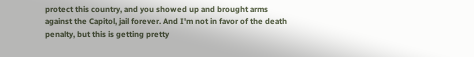protect this country, and you showed up and brought arms against the Capitol, jail forever. And I'm not in favor of the death penalty, but this is getting pretty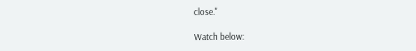close."

Watch below: